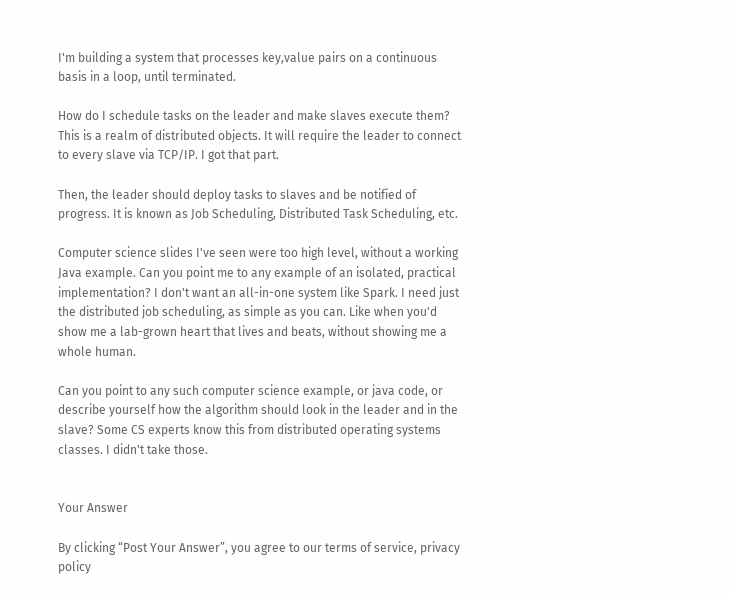I'm building a system that processes key,value pairs on a continuous basis in a loop, until terminated.

How do I schedule tasks on the leader and make slaves execute them? This is a realm of distributed objects. It will require the leader to connect to every slave via TCP/IP. I got that part.

Then, the leader should deploy tasks to slaves and be notified of progress. It is known as Job Scheduling, Distributed Task Scheduling, etc.

Computer science slides I've seen were too high level, without a working Java example. Can you point me to any example of an isolated, practical implementation? I don't want an all-in-one system like Spark. I need just the distributed job scheduling, as simple as you can. Like when you'd show me a lab-grown heart that lives and beats, without showing me a whole human.

Can you point to any such computer science example, or java code, or describe yourself how the algorithm should look in the leader and in the slave? Some CS experts know this from distributed operating systems classes. I didn't take those.


Your Answer

By clicking “Post Your Answer”, you agree to our terms of service, privacy policy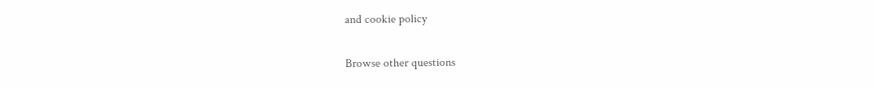and cookie policy

Browse other questions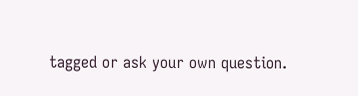tagged or ask your own question.